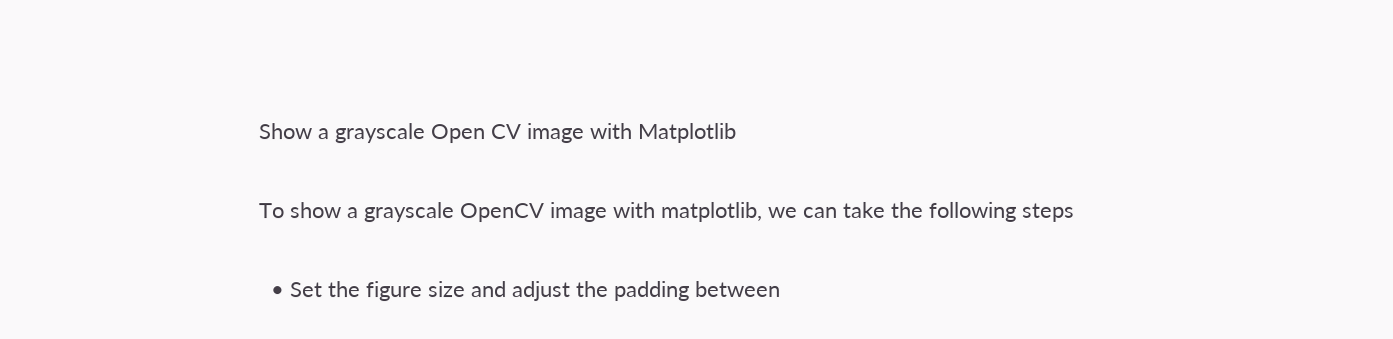Show a grayscale Open CV image with Matplotlib

To show a grayscale OpenCV image with matplotlib, we can take the following steps

  • Set the figure size and adjust the padding between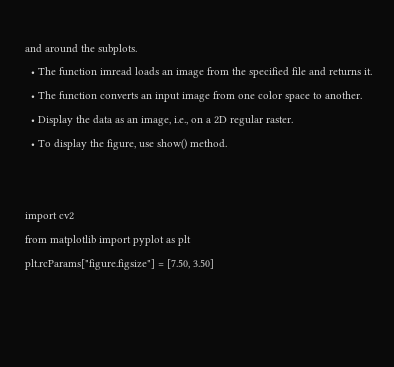and around the subplots.
  • The function imread loads an image from the specified file and returns it.
  • The function converts an input image from one color space to another.
  • Display the data as an image, i.e., on a 2D regular raster.
  • To display the figure, use show() method.


import cv2
from matplotlib import pyplot as plt
plt.rcParams["figure.figsize"] = [7.50, 3.50]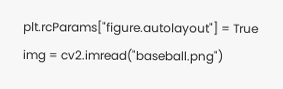plt.rcParams["figure.autolayout"] = True
img = cv2.imread("baseball.png")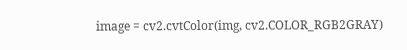image = cv2.cvtColor(img, cv2.COLOR_RGB2GRAY)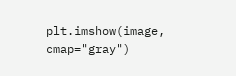plt.imshow(image, cmap="gray")